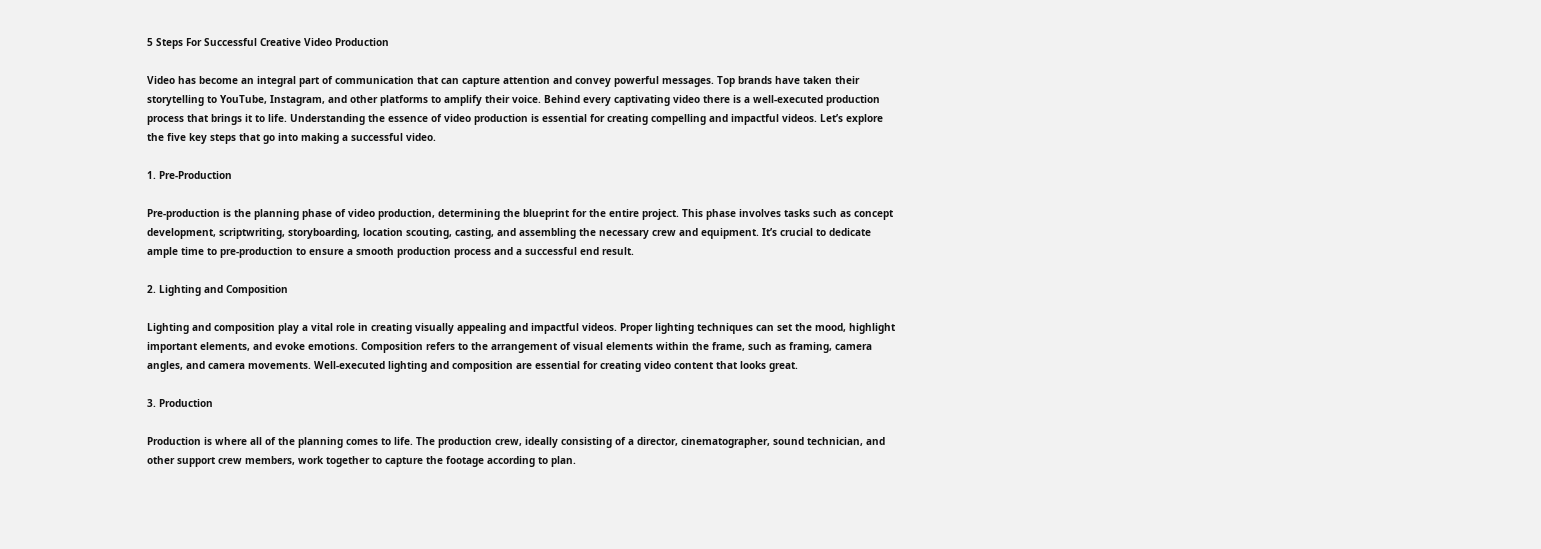5 Steps For Successful Creative Video Production

Video has become an integral part of communication that can capture attention and convey powerful messages. Top brands have taken their storytelling to YouTube, Instagram, and other platforms to amplify their voice. Behind every captivating video there is a well-executed production process that brings it to life. Understanding the essence of video production is essential for creating compelling and impactful videos. Let’s explore the five key steps that go into making a successful video.

1. Pre-Production

Pre-production is the planning phase of video production, determining the blueprint for the entire project. This phase involves tasks such as concept development, scriptwriting, storyboarding, location scouting, casting, and assembling the necessary crew and equipment. It’s crucial to dedicate ample time to pre-production to ensure a smooth production process and a successful end result.

2. Lighting and Composition

Lighting and composition play a vital role in creating visually appealing and impactful videos. Proper lighting techniques can set the mood, highlight important elements, and evoke emotions. Composition refers to the arrangement of visual elements within the frame, such as framing, camera angles, and camera movements. Well-executed lighting and composition are essential for creating video content that looks great.

3. Production

Production is where all of the planning comes to life. The production crew, ideally consisting of a director, cinematographer, sound technician, and other support crew members, work together to capture the footage according to plan.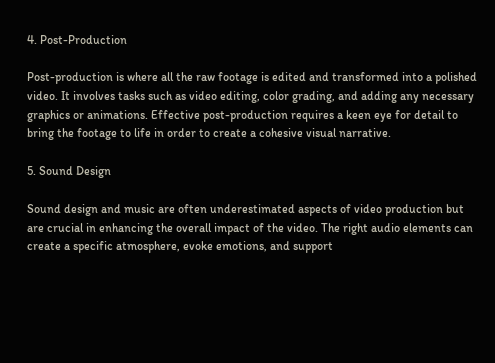4. Post-Production

Post-production is where all the raw footage is edited and transformed into a polished video. It involves tasks such as video editing, color grading, and adding any necessary graphics or animations. Effective post-production requires a keen eye for detail to bring the footage to life in order to create a cohesive visual narrative.

5. Sound Design

Sound design and music are often underestimated aspects of video production but are crucial in enhancing the overall impact of the video. The right audio elements can create a specific atmosphere, evoke emotions, and support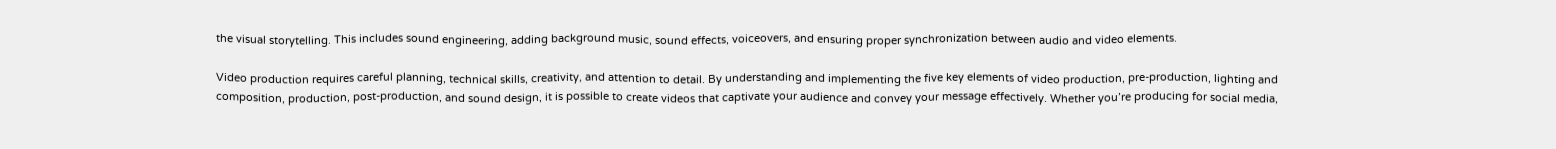the visual storytelling. This includes sound engineering, adding background music, sound effects, voiceovers, and ensuring proper synchronization between audio and video elements.

Video production requires careful planning, technical skills, creativity, and attention to detail. By understanding and implementing the five key elements of video production, pre-production, lighting and composition, production, post-production, and sound design, it is possible to create videos that captivate your audience and convey your message effectively. Whether you’re producing for social media,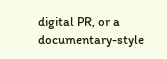digital PR, or a documentary-style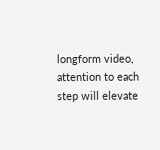longform video, attention to each step will elevate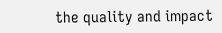the quality and impact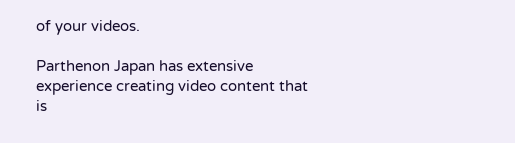of your videos.

Parthenon Japan has extensive experience creating video content that is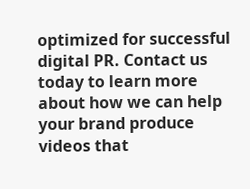optimized for successful digital PR. Contact us today to learn more about how we can help your brand produce videos that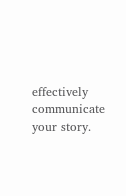effectively communicate your story.